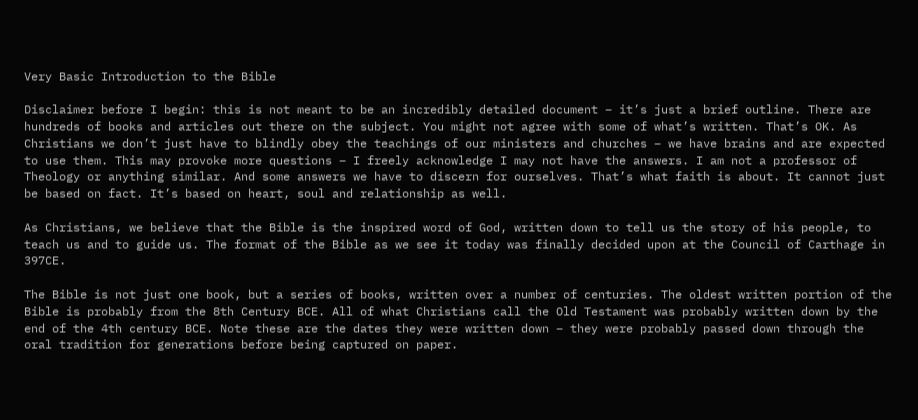Very Basic Introduction to the Bible

Disclaimer before I begin: this is not meant to be an incredibly detailed document – it’s just a brief outline. There are hundreds of books and articles out there on the subject. You might not agree with some of what’s written. That’s OK. As Christians we don’t just have to blindly obey the teachings of our ministers and churches – we have brains and are expected to use them. This may provoke more questions – I freely acknowledge I may not have the answers. I am not a professor of Theology or anything similar. And some answers we have to discern for ourselves. That’s what faith is about. It cannot just be based on fact. It’s based on heart, soul and relationship as well.

As Christians, we believe that the Bible is the inspired word of God, written down to tell us the story of his people, to teach us and to guide us. The format of the Bible as we see it today was finally decided upon at the Council of Carthage in 397CE.

The Bible is not just one book, but a series of books, written over a number of centuries. The oldest written portion of the Bible is probably from the 8th Century BCE. All of what Christians call the Old Testament was probably written down by the end of the 4th century BCE. Note these are the dates they were written down – they were probably passed down through the oral tradition for generations before being captured on paper.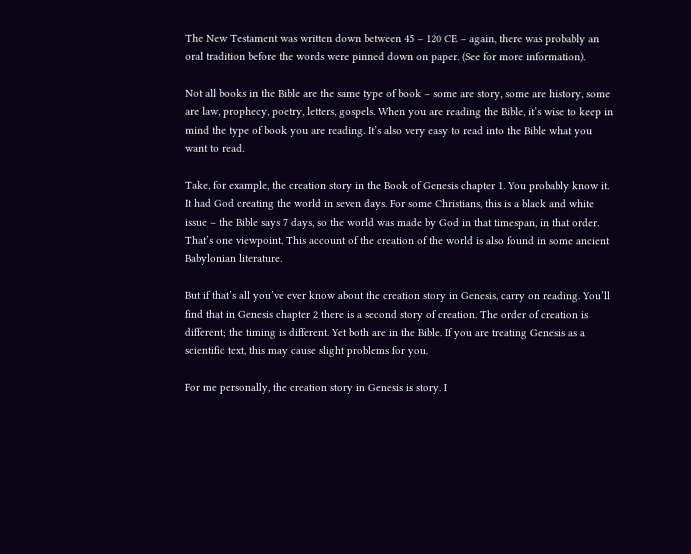The New Testament was written down between 45 – 120 CE – again, there was probably an oral tradition before the words were pinned down on paper. (See for more information).

Not all books in the Bible are the same type of book – some are story, some are history, some are law, prophecy, poetry, letters, gospels. When you are reading the Bible, it’s wise to keep in mind the type of book you are reading. It’s also very easy to read into the Bible what you want to read.

Take, for example, the creation story in the Book of Genesis chapter 1. You probably know it. It had God creating the world in seven days. For some Christians, this is a black and white issue – the Bible says 7 days, so the world was made by God in that timespan, in that order. That’s one viewpoint. This account of the creation of the world is also found in some ancient Babylonian literature.

But if that’s all you’ve ever know about the creation story in Genesis, carry on reading. You’ll find that in Genesis chapter 2 there is a second story of creation. The order of creation is different; the timing is different. Yet both are in the Bible. If you are treating Genesis as a scientific text, this may cause slight problems for you.

For me personally, the creation story in Genesis is story. I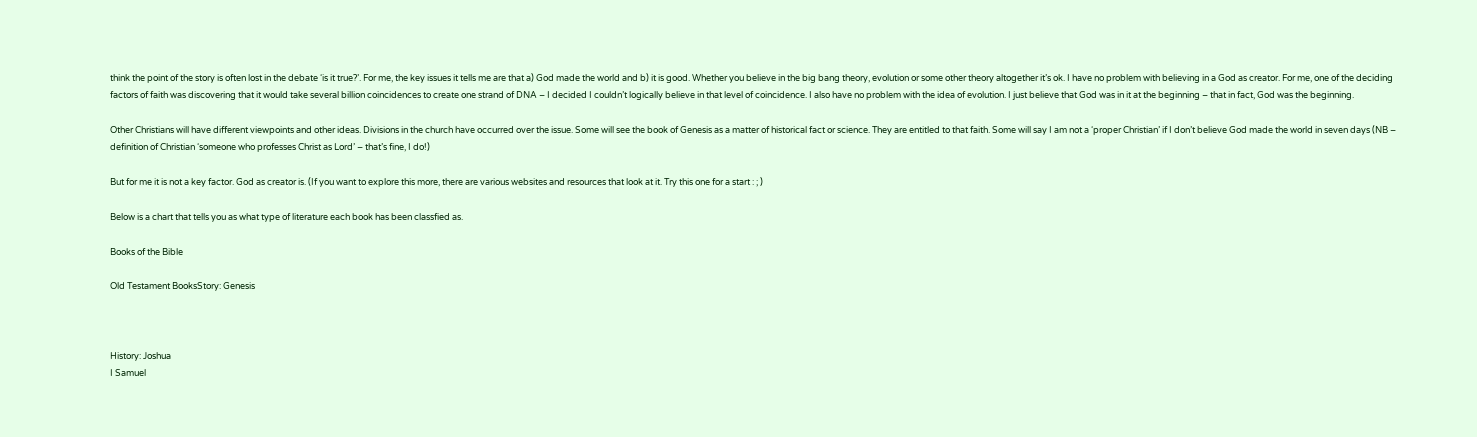think the point of the story is often lost in the debate ‘is it true?’. For me, the key issues it tells me are that a) God made the world and b) it is good. Whether you believe in the big bang theory, evolution or some other theory altogether it’s ok. I have no problem with believing in a God as creator. For me, one of the deciding factors of faith was discovering that it would take several billion coincidences to create one strand of DNA – I decided I couldn’t logically believe in that level of coincidence. I also have no problem with the idea of evolution. I just believe that God was in it at the beginning – that in fact, God was the beginning.

Other Christians will have different viewpoints and other ideas. Divisions in the church have occurred over the issue. Some will see the book of Genesis as a matter of historical fact or science. They are entitled to that faith. Some will say I am not a ‘proper Christian’ if I don’t believe God made the world in seven days (NB – definition of Christian ‘someone who professes Christ as Lord’ – that’s fine, I do!)

But for me it is not a key factor. God as creator is. (If you want to explore this more, there are various websites and resources that look at it. Try this one for a start : ; )

Below is a chart that tells you as what type of literature each book has been classfied as.

Books of the Bible

Old Testament BooksStory: Genesis



History: Joshua
I Samuel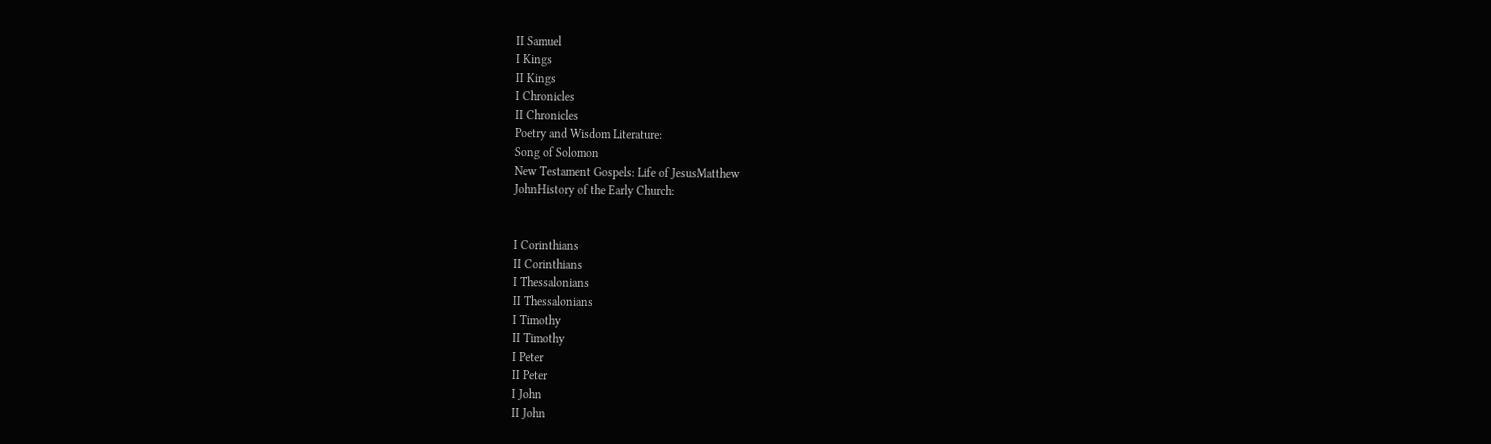II Samuel
I Kings
II Kings
I Chronicles
II Chronicles
Poetry and Wisdom Literature:
Song of Solomon
New Testament Gospels: Life of JesusMatthew
JohnHistory of the Early Church:


I Corinthians
II Corinthians
I Thessalonians
II Thessalonians
I Timothy
II Timothy
I Peter
II Peter
I John
II John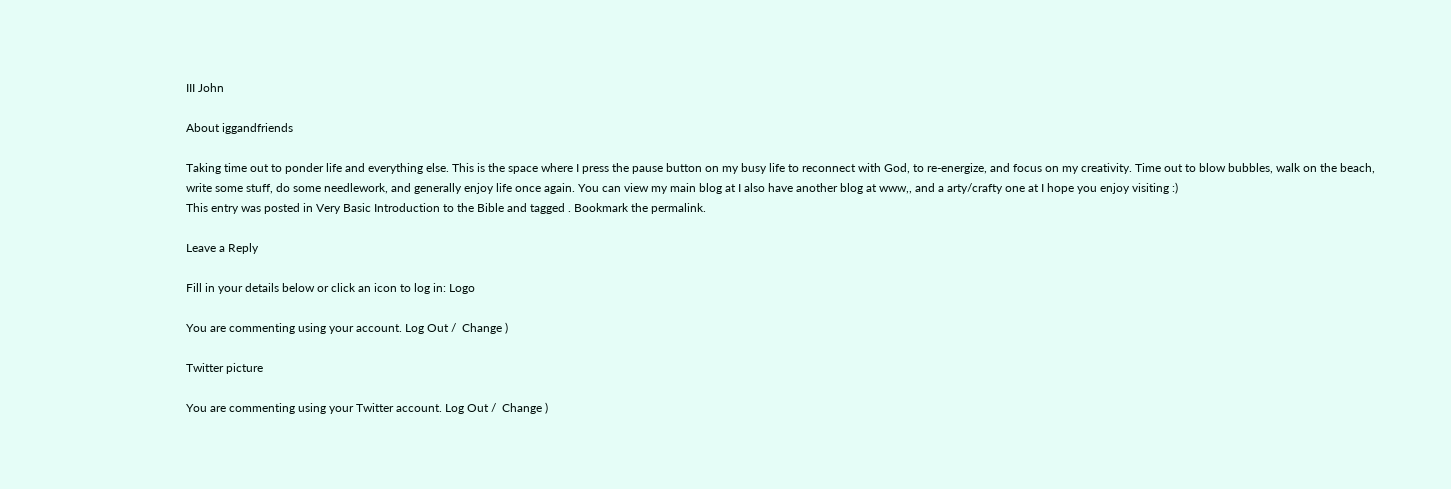III John

About iggandfriends

Taking time out to ponder life and everything else. This is the space where I press the pause button on my busy life to reconnect with God, to re-energize, and focus on my creativity. Time out to blow bubbles, walk on the beach, write some stuff, do some needlework, and generally enjoy life once again. You can view my main blog at I also have another blog at www,, and a arty/crafty one at I hope you enjoy visiting :)
This entry was posted in Very Basic Introduction to the Bible and tagged . Bookmark the permalink.

Leave a Reply

Fill in your details below or click an icon to log in: Logo

You are commenting using your account. Log Out /  Change )

Twitter picture

You are commenting using your Twitter account. Log Out /  Change )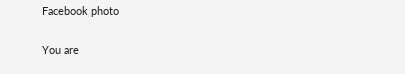Facebook photo

You are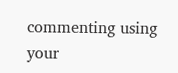commenting using your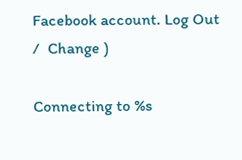Facebook account. Log Out /  Change )

Connecting to %s